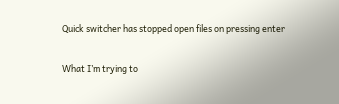Quick switcher has stopped open files on pressing enter

What I’m trying to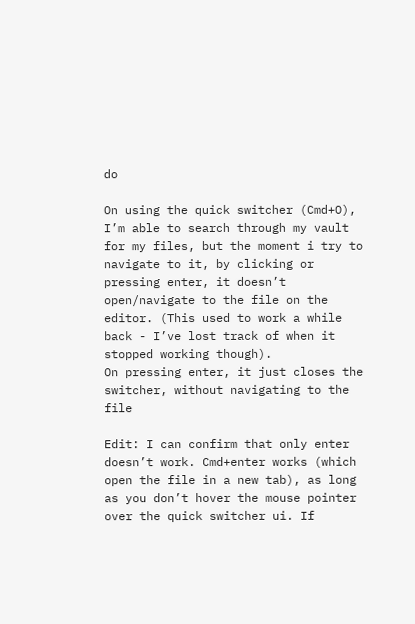do

On using the quick switcher (Cmd+O), I’m able to search through my vault for my files, but the moment i try to navigate to it, by clicking or pressing enter, it doesn’t open/navigate to the file on the editor. (This used to work a while back - I’ve lost track of when it stopped working though).
On pressing enter, it just closes the switcher, without navigating to the file

Edit: I can confirm that only enter doesn’t work. Cmd+enter works (which open the file in a new tab), as long as you don’t hover the mouse pointer over the quick switcher ui. If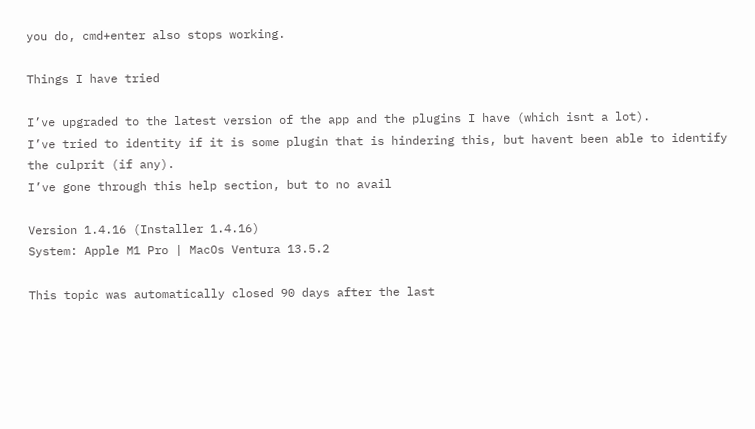you do, cmd+enter also stops working.

Things I have tried

I’ve upgraded to the latest version of the app and the plugins I have (which isnt a lot).
I’ve tried to identity if it is some plugin that is hindering this, but havent been able to identify the culprit (if any).
I’ve gone through this help section, but to no avail

Version 1.4.16 (Installer 1.4.16)
System: Apple M1 Pro | MacOs Ventura 13.5.2

This topic was automatically closed 90 days after the last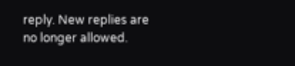reply. New replies are no longer allowed.